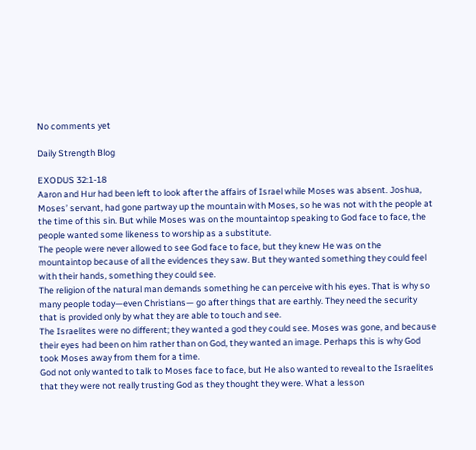No comments yet

Daily Strength Blog

EXODUS 32:1-18
Aaron and Hur had been left to look after the affairs of Israel while Moses was absent. Joshua,
Moses’ servant, had gone partway up the mountain with Moses, so he was not with the people at
the time of this sin. But while Moses was on the mountaintop speaking to God face to face, the
people wanted some likeness to worship as a substitute.
The people were never allowed to see God face to face, but they knew He was on the
mountaintop because of all the evidences they saw. But they wanted something they could feel
with their hands, something they could see.
The religion of the natural man demands something he can perceive with his eyes. That is why so
many people today—even Christians— go after things that are earthly. They need the security
that is provided only by what they are able to touch and see.
The Israelites were no different; they wanted a god they could see. Moses was gone, and because
their eyes had been on him rather than on God, they wanted an image. Perhaps this is why God
took Moses away from them for a time.
God not only wanted to talk to Moses face to face, but He also wanted to reveal to the Israelites
that they were not really trusting God as they thought they were. What a lesson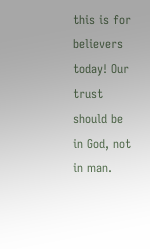this is for
believers today! Our trust should be in God, not in man.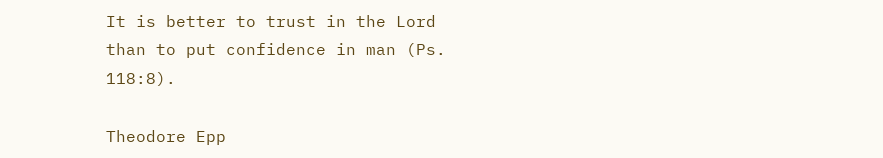It is better to trust in the Lord than to put confidence in man (Ps. 118:8).

Theodore Epp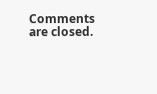Comments are closed.